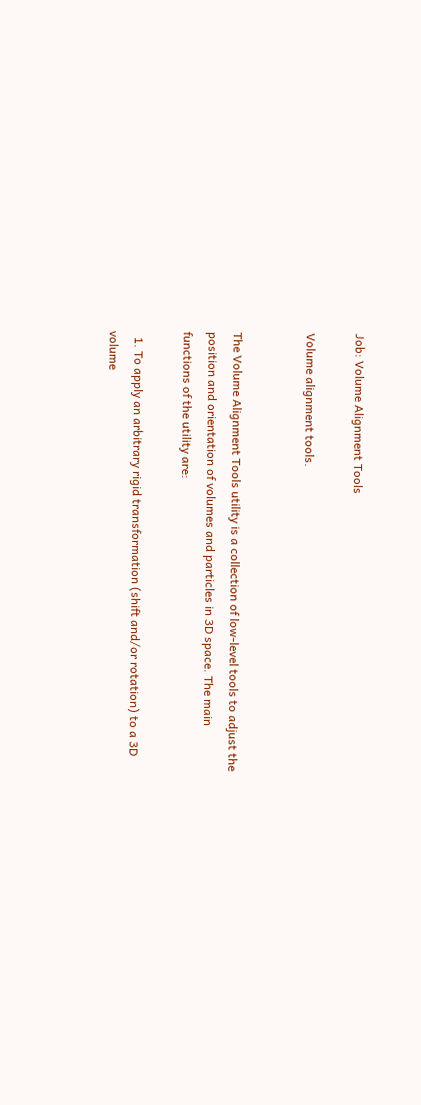Job: Volume Alignment Tools

Volume alignment tools.


The Volume Alignment Tools utility is a collection of low-level tools to adjust the position and orientation of volumes and particles in 3D space. The main functions of the utility are:

  1. To apply an arbitrary rigid transformation (shift and/or rotation) to a 3D volume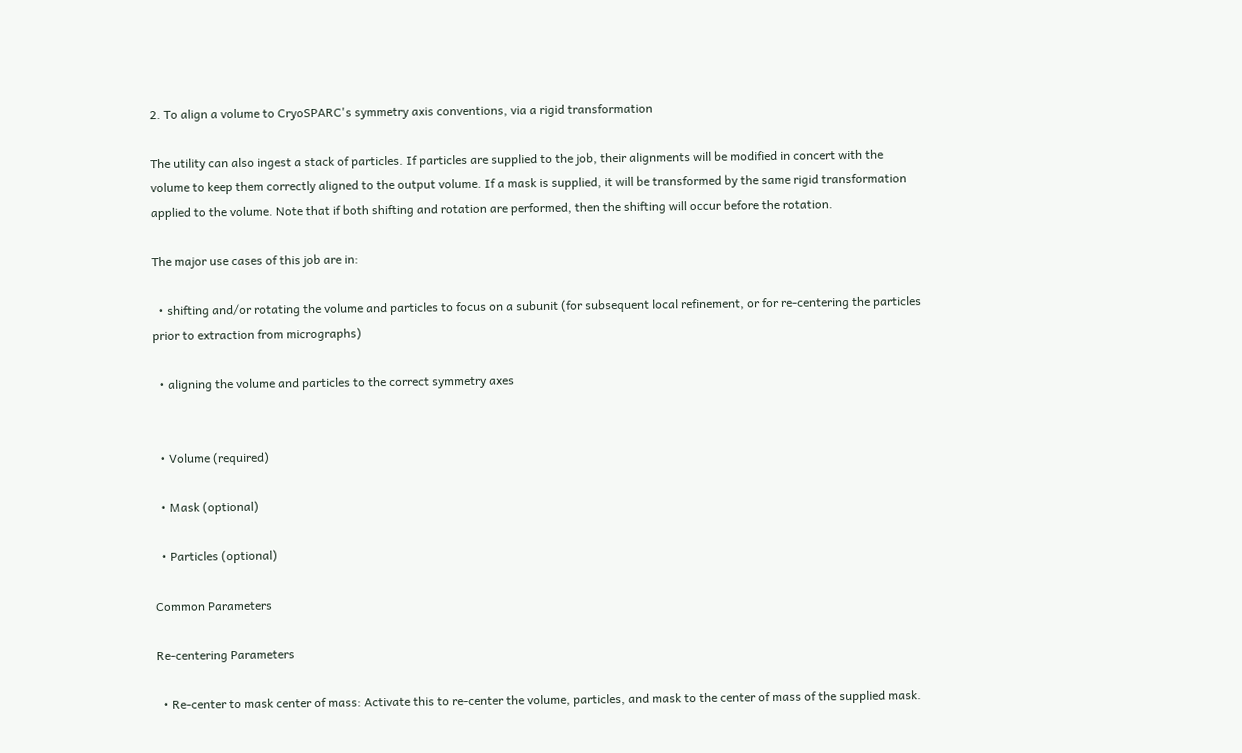2. To align a volume to CryoSPARC's symmetry axis conventions, via a rigid transformation

The utility can also ingest a stack of particles. If particles are supplied to the job, their alignments will be modified in concert with the volume to keep them correctly aligned to the output volume. If a mask is supplied, it will be transformed by the same rigid transformation applied to the volume. Note that if both shifting and rotation are performed, then the shifting will occur before the rotation.

The major use cases of this job are in:

  • shifting and/or rotating the volume and particles to focus on a subunit (for subsequent local refinement, or for re-centering the particles prior to extraction from micrographs)

  • aligning the volume and particles to the correct symmetry axes


  • Volume (required)

  • Mask (optional)

  • Particles (optional)

Common Parameters

Re-centering Parameters

  • Re-center to mask center of mass: Activate this to re-center the volume, particles, and mask to the center of mass of the supplied mask.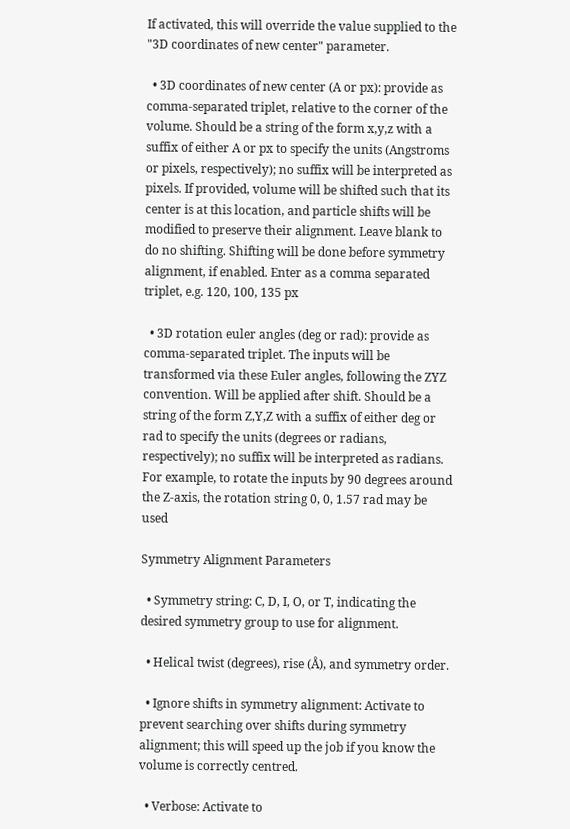If activated, this will override the value supplied to the "3D coordinates of new center" parameter.

  • 3D coordinates of new center (A or px): provide as comma-separated triplet, relative to the corner of the volume. Should be a string of the form x,y,z with a suffix of either A or px to specify the units (Angstroms or pixels, respectively); no suffix will be interpreted as pixels. If provided, volume will be shifted such that its center is at this location, and particle shifts will be modified to preserve their alignment. Leave blank to do no shifting. Shifting will be done before symmetry alignment, if enabled. Enter as a comma separated triplet, e.g. 120, 100, 135 px

  • 3D rotation euler angles (deg or rad): provide as comma-separated triplet. The inputs will be transformed via these Euler angles, following the ZYZ convention. Will be applied after shift. Should be a string of the form Z,Y,Z with a suffix of either deg or rad to specify the units (degrees or radians, respectively); no suffix will be interpreted as radians. For example, to rotate the inputs by 90 degrees around the Z-axis, the rotation string 0, 0, 1.57 rad may be used

Symmetry Alignment Parameters

  • Symmetry string: C, D, I, O, or T, indicating the desired symmetry group to use for alignment.

  • Helical twist (degrees), rise (Å), and symmetry order.

  • Ignore shifts in symmetry alignment: Activate to prevent searching over shifts during symmetry alignment; this will speed up the job if you know the volume is correctly centred.

  • Verbose: Activate to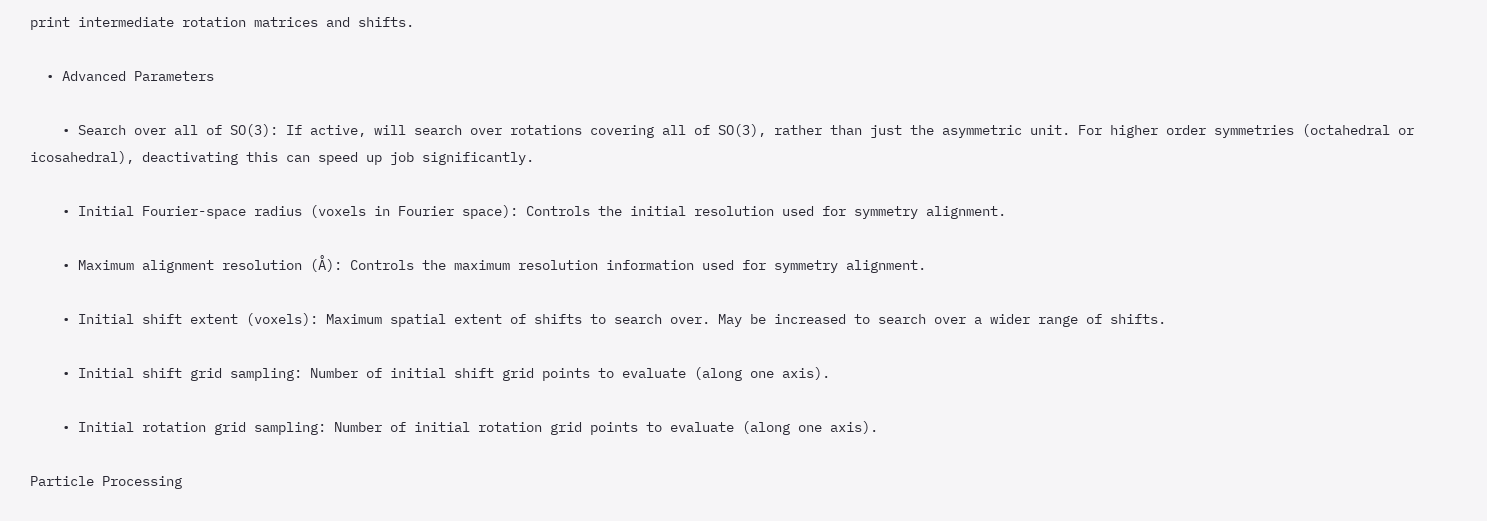print intermediate rotation matrices and shifts.

  • Advanced Parameters

    • Search over all of SO(3): If active, will search over rotations covering all of SO(3), rather than just the asymmetric unit. For higher order symmetries (octahedral or icosahedral), deactivating this can speed up job significantly.

    • Initial Fourier-space radius (voxels in Fourier space): Controls the initial resolution used for symmetry alignment.

    • Maximum alignment resolution (Å): Controls the maximum resolution information used for symmetry alignment.

    • Initial shift extent (voxels): Maximum spatial extent of shifts to search over. May be increased to search over a wider range of shifts.

    • Initial shift grid sampling: Number of initial shift grid points to evaluate (along one axis).

    • Initial rotation grid sampling: Number of initial rotation grid points to evaluate (along one axis).

Particle Processing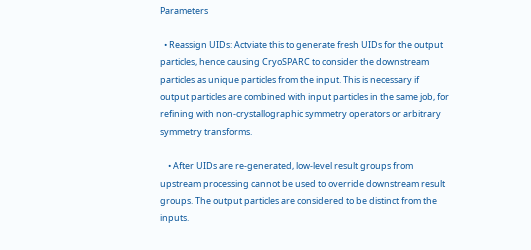Parameters

  • Reassign UIDs: Actviate this to generate fresh UIDs for the output particles, hence causing CryoSPARC to consider the downstream particles as unique particles from the input. This is necessary if output particles are combined with input particles in the same job, for refining with non-crystallographic symmetry operators or arbitrary symmetry transforms.

    • After UIDs are re-generated, low-level result groups from upstream processing cannot be used to override downstream result groups. The output particles are considered to be distinct from the inputs.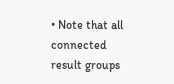• Note that all connected result groups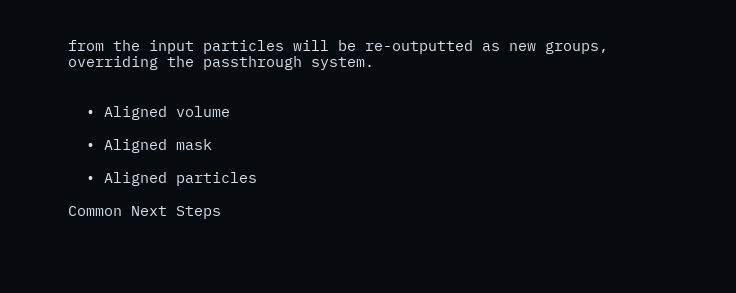from the input particles will be re-outputted as new groups, overriding the passthrough system.


  • Aligned volume

  • Aligned mask

  • Aligned particles

Common Next Steps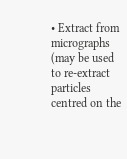• Extract from micrographs (may be used to re-extract particles centred on the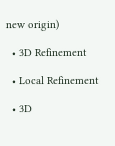new origin)

  • 3D Refinement

  • Local Refinement

  • 3D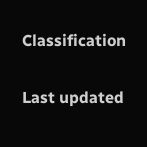Classification

Last updated